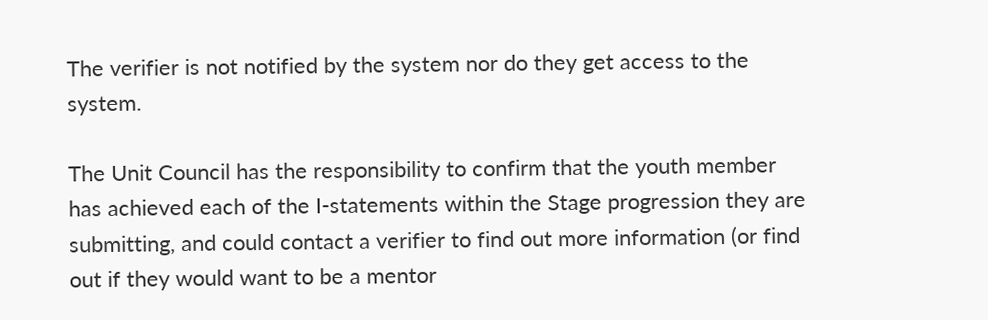The verifier is not notified by the system nor do they get access to the system.

The Unit Council has the responsibility to confirm that the youth member has achieved each of the I-statements within the Stage progression they are submitting, and could contact a verifier to find out more information (or find out if they would want to be a mentor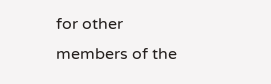for other members of the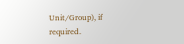Unit/Group), if required.